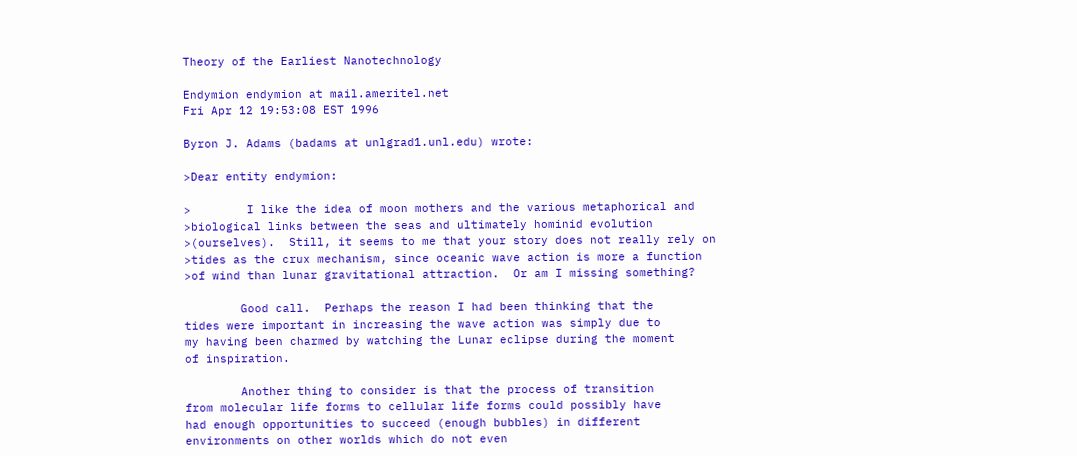Theory of the Earliest Nanotechnology

Endymion endymion at mail.ameritel.net
Fri Apr 12 19:53:08 EST 1996

Byron J. Adams (badams at unlgrad1.unl.edu) wrote:

>Dear entity endymion:

>        I like the idea of moon mothers and the various metaphorical and
>biological links between the seas and ultimately hominid evolution
>(ourselves).  Still, it seems to me that your story does not really rely on
>tides as the crux mechanism, since oceanic wave action is more a function
>of wind than lunar gravitational attraction.  Or am I missing something?

        Good call.  Perhaps the reason I had been thinking that the
tides were important in increasing the wave action was simply due to
my having been charmed by watching the Lunar eclipse during the moment
of inspiration.

        Another thing to consider is that the process of transition
from molecular life forms to cellular life forms could possibly have
had enough opportunities to succeed (enough bubbles) in different
environments on other worlds which do not even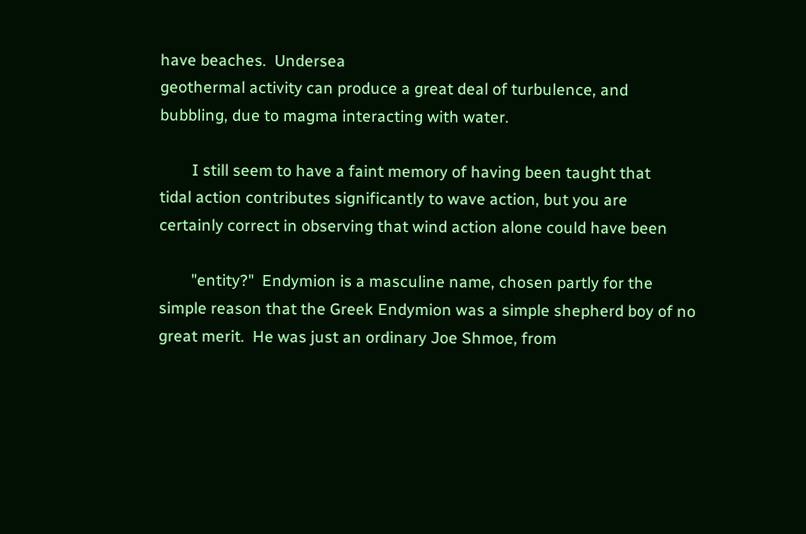have beaches.  Undersea
geothermal activity can produce a great deal of turbulence, and
bubbling, due to magma interacting with water.

        I still seem to have a faint memory of having been taught that
tidal action contributes significantly to wave action, but you are
certainly correct in observing that wind action alone could have been

        "entity?"  Endymion is a masculine name, chosen partly for the
simple reason that the Greek Endymion was a simple shepherd boy of no
great merit.  He was just an ordinary Joe Shmoe, from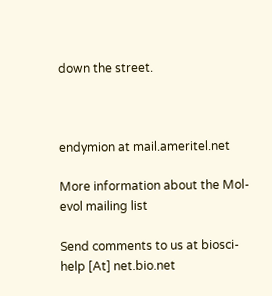down the street.



endymion at mail.ameritel.net

More information about the Mol-evol mailing list

Send comments to us at biosci-help [At] net.bio.net